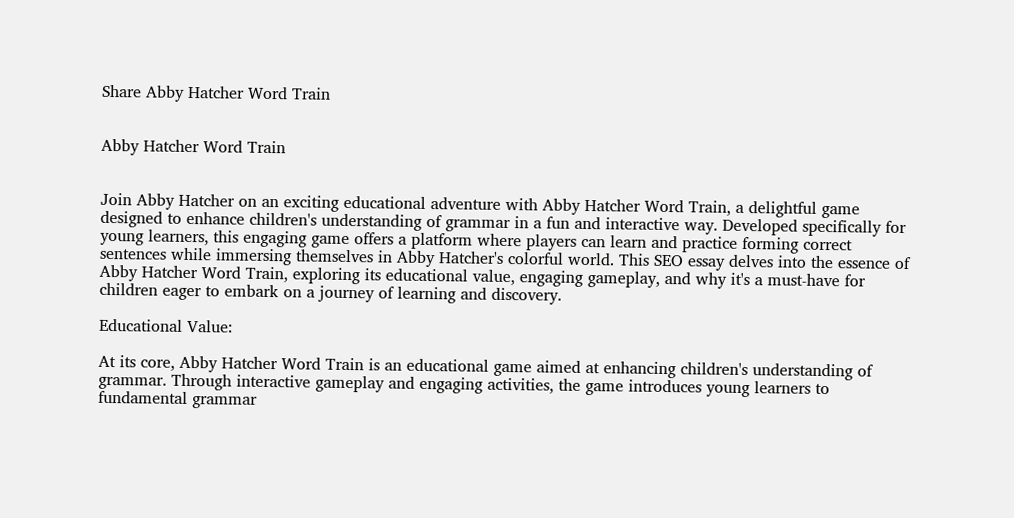Share Abby Hatcher Word Train


Abby Hatcher Word Train


Join Abby Hatcher on an exciting educational adventure with Abby Hatcher Word Train, a delightful game designed to enhance children's understanding of grammar in a fun and interactive way. Developed specifically for young learners, this engaging game offers a platform where players can learn and practice forming correct sentences while immersing themselves in Abby Hatcher's colorful world. This SEO essay delves into the essence of Abby Hatcher Word Train, exploring its educational value, engaging gameplay, and why it's a must-have for children eager to embark on a journey of learning and discovery.

Educational Value:

At its core, Abby Hatcher Word Train is an educational game aimed at enhancing children's understanding of grammar. Through interactive gameplay and engaging activities, the game introduces young learners to fundamental grammar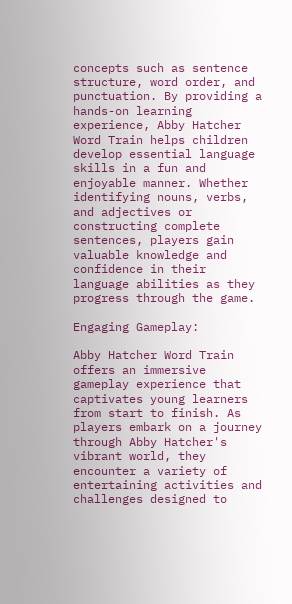concepts such as sentence structure, word order, and punctuation. By providing a hands-on learning experience, Abby Hatcher Word Train helps children develop essential language skills in a fun and enjoyable manner. Whether identifying nouns, verbs, and adjectives or constructing complete sentences, players gain valuable knowledge and confidence in their language abilities as they progress through the game.

Engaging Gameplay:

Abby Hatcher Word Train offers an immersive gameplay experience that captivates young learners from start to finish. As players embark on a journey through Abby Hatcher's vibrant world, they encounter a variety of entertaining activities and challenges designed to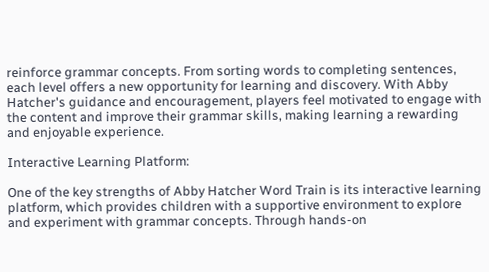reinforce grammar concepts. From sorting words to completing sentences, each level offers a new opportunity for learning and discovery. With Abby Hatcher's guidance and encouragement, players feel motivated to engage with the content and improve their grammar skills, making learning a rewarding and enjoyable experience.

Interactive Learning Platform:

One of the key strengths of Abby Hatcher Word Train is its interactive learning platform, which provides children with a supportive environment to explore and experiment with grammar concepts. Through hands-on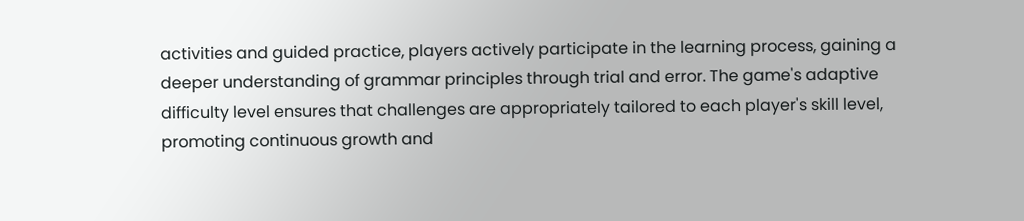activities and guided practice, players actively participate in the learning process, gaining a deeper understanding of grammar principles through trial and error. The game's adaptive difficulty level ensures that challenges are appropriately tailored to each player's skill level, promoting continuous growth and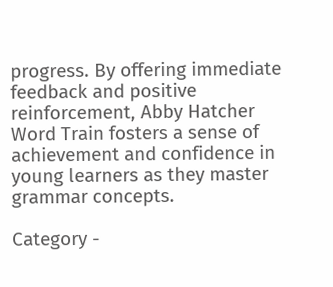progress. By offering immediate feedback and positive reinforcement, Abby Hatcher Word Train fosters a sense of achievement and confidence in young learners as they master grammar concepts.

Category -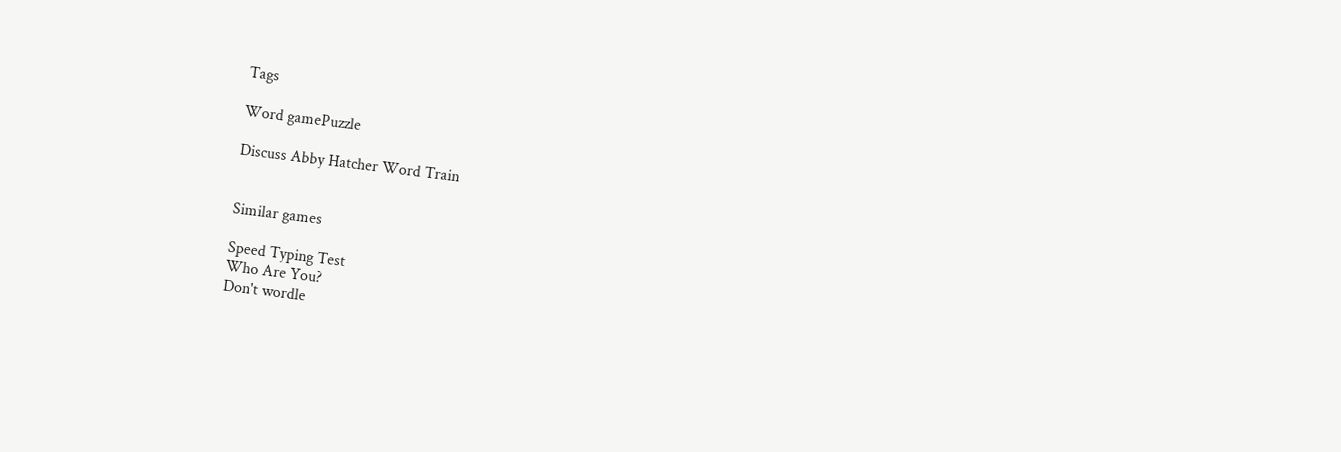Tags

Word gamePuzzle

Discuss Abby Hatcher Word Train


Similar games

Speed Typing Test
Who Are You?
Don't wordle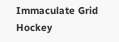Immaculate Grid Hockey